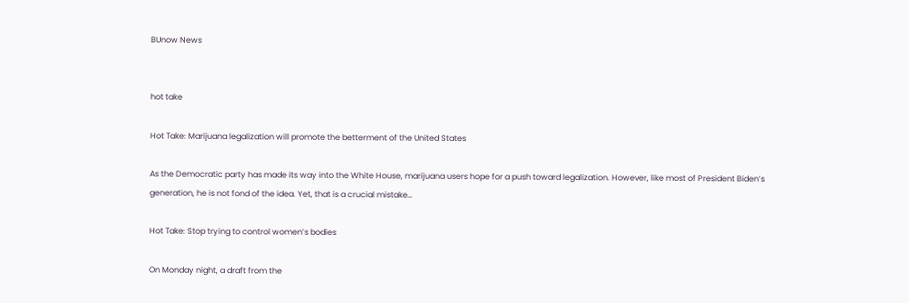BUnow News


hot take

Hot Take: Marijuana legalization will promote the betterment of the United States

As the Democratic party has made its way into the White House, marijuana users hope for a push toward legalization. However, like most of President Biden’s generation, he is not fond of the idea. Yet, that is a crucial mistake…

Hot Take: Stop trying to control women’s bodies

On Monday night, a draft from the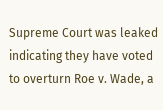Supreme Court was leaked indicating they have voted to overturn Roe v. Wade, a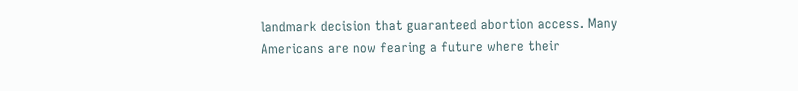landmark decision that guaranteed abortion access. Many Americans are now fearing a future where their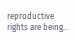reproductive rights are being…